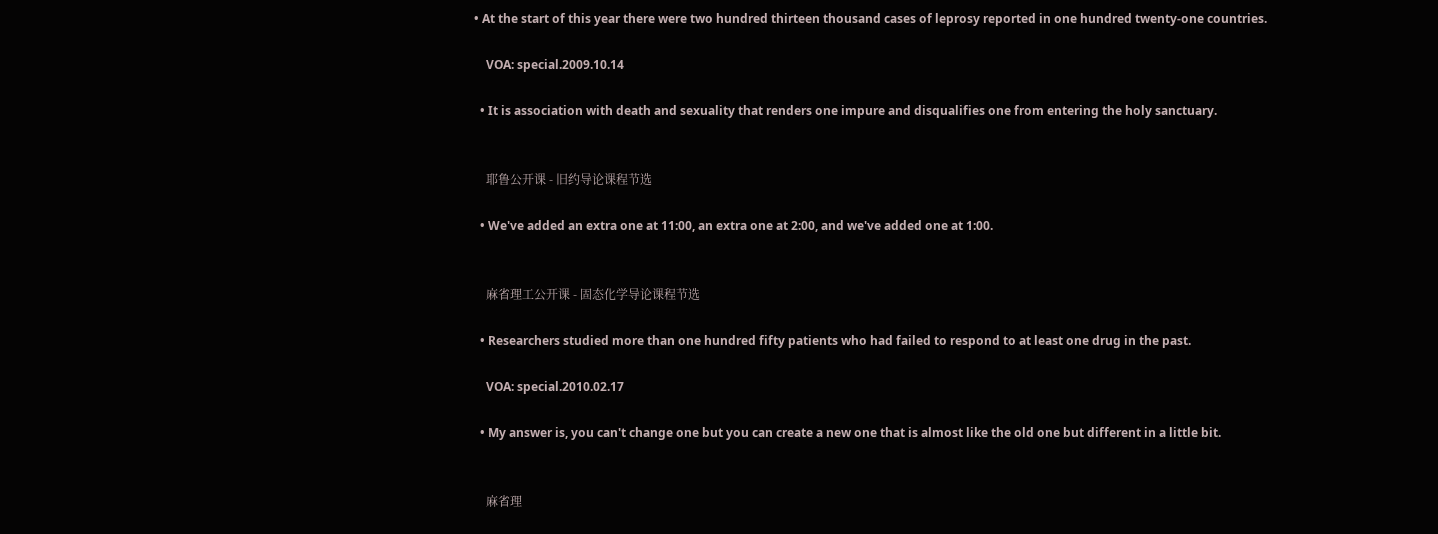• At the start of this year there were two hundred thirteen thousand cases of leprosy reported in one hundred twenty-one countries.

    VOA: special.2009.10.14

  • It is association with death and sexuality that renders one impure and disqualifies one from entering the holy sanctuary.


    耶鲁公开课 - 旧约导论课程节选

  • We've added an extra one at 11:00, an extra one at 2:00, and we've added one at 1:00.


    麻省理工公开课 - 固态化学导论课程节选

  • Researchers studied more than one hundred fifty patients who had failed to respond to at least one drug in the past.

    VOA: special.2010.02.17

  • My answer is, you can't change one but you can create a new one that is almost like the old one but different in a little bit.


    麻省理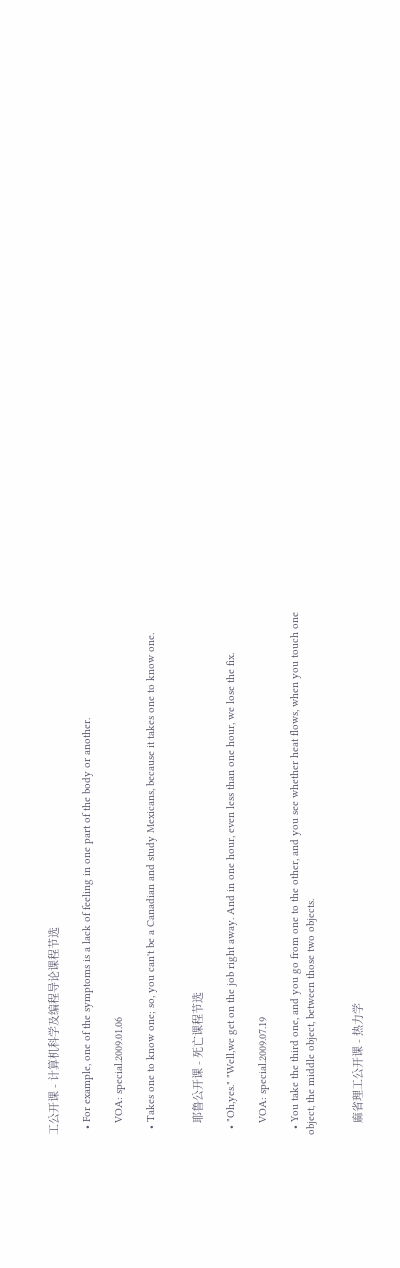工公开课 - 计算机科学及编程导论课程节选

  • For example, one of the symptoms is a lack of feeling in one part of the body or another.

    VOA: special.2009.01.06

  • Takes one to know one; so, you can't be a Canadian and study Mexicans, because it takes one to know one.


    耶鲁公开课 - 死亡课程节选

  • "Oh,yes." "Well,we get on the job right away. And in one hour, even less than one hour, we lose the fix.

    VOA: special.2009.07.19

  • You take the third one, and you go from one to the other, and you see whether heat flows, when you touch one object, the middle object, between those two objects.


    麻省理工公开课 - 热力学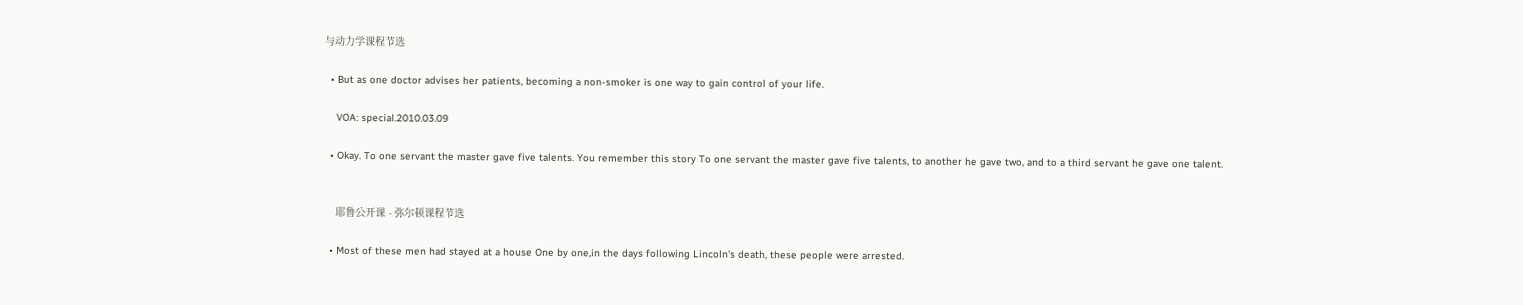与动力学课程节选

  • But as one doctor advises her patients, becoming a non-smoker is one way to gain control of your life.

    VOA: special.2010.03.09

  • Okay. To one servant the master gave five talents. You remember this story To one servant the master gave five talents, to another he gave two, and to a third servant he gave one talent.


    耶鲁公开课 - 弥尔顿课程节选

  • Most of these men had stayed at a house One by one,in the days following Lincoln's death, these people were arrested.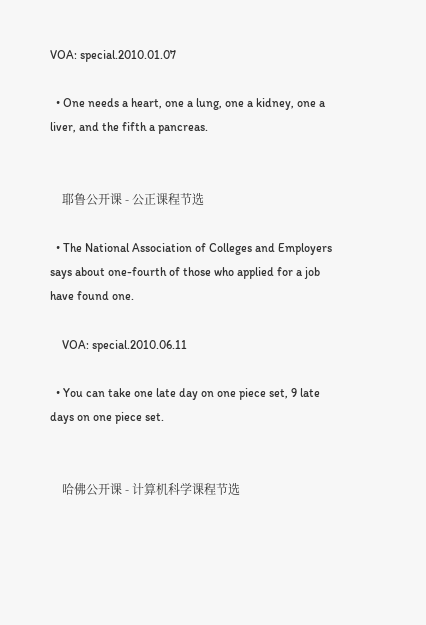VOA: special.2010.01.07

  • One needs a heart, one a lung, one a kidney, one a liver, and the fifth a pancreas.


    耶鲁公开课 - 公正课程节选

  • The National Association of Colleges and Employers says about one-fourth of those who applied for a job have found one.

    VOA: special.2010.06.11

  • You can take one late day on one piece set, 9 late days on one piece set.


    哈佛公开课 - 计算机科学课程节选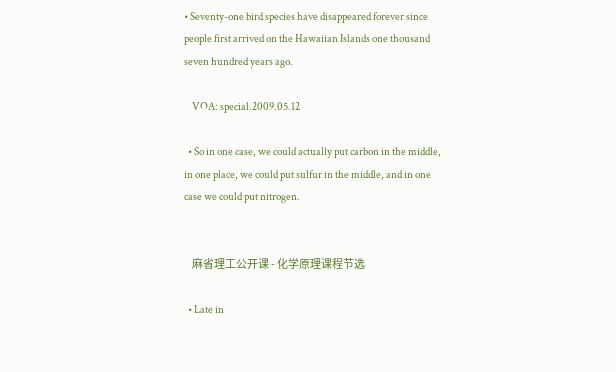• Seventy-one bird species have disappeared forever since people first arrived on the Hawaiian Islands one thousand seven hundred years ago.

    VOA: special.2009.05.12

  • So in one case, we could actually put carbon in the middle, in one place, we could put sulfur in the middle, and in one case we could put nitrogen.


    麻省理工公开课 - 化学原理课程节选

  • Late in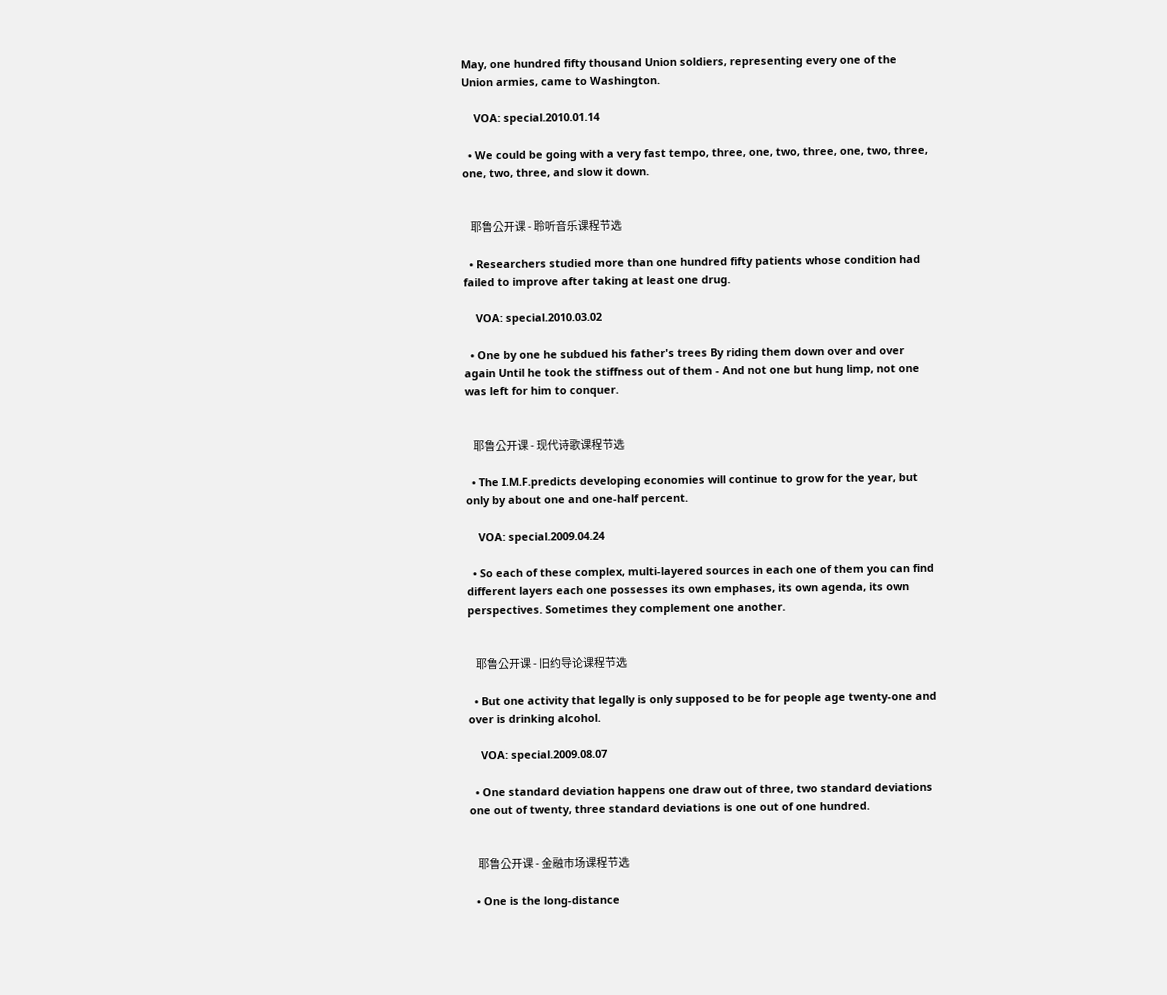May, one hundred fifty thousand Union soldiers, representing every one of the Union armies, came to Washington.

    VOA: special.2010.01.14

  • We could be going with a very fast tempo, three, one, two, three, one, two, three, one, two, three, and slow it down.


    耶鲁公开课 - 聆听音乐课程节选

  • Researchers studied more than one hundred fifty patients whose condition had failed to improve after taking at least one drug.

    VOA: special.2010.03.02

  • One by one he subdued his father's trees By riding them down over and over again Until he took the stiffness out of them - And not one but hung limp, not one was left for him to conquer.


    耶鲁公开课 - 现代诗歌课程节选

  • The I.M.F.predicts developing economies will continue to grow for the year, but only by about one and one-half percent.

    VOA: special.2009.04.24

  • So each of these complex, multi-layered sources in each one of them you can find different layers each one possesses its own emphases, its own agenda, its own perspectives. Sometimes they complement one another.


    耶鲁公开课 - 旧约导论课程节选

  • But one activity that legally is only supposed to be for people age twenty-one and over is drinking alcohol.

    VOA: special.2009.08.07

  • One standard deviation happens one draw out of three, two standard deviations one out of twenty, three standard deviations is one out of one hundred.


    耶鲁公开课 - 金融市场课程节选

  • One is the long-distance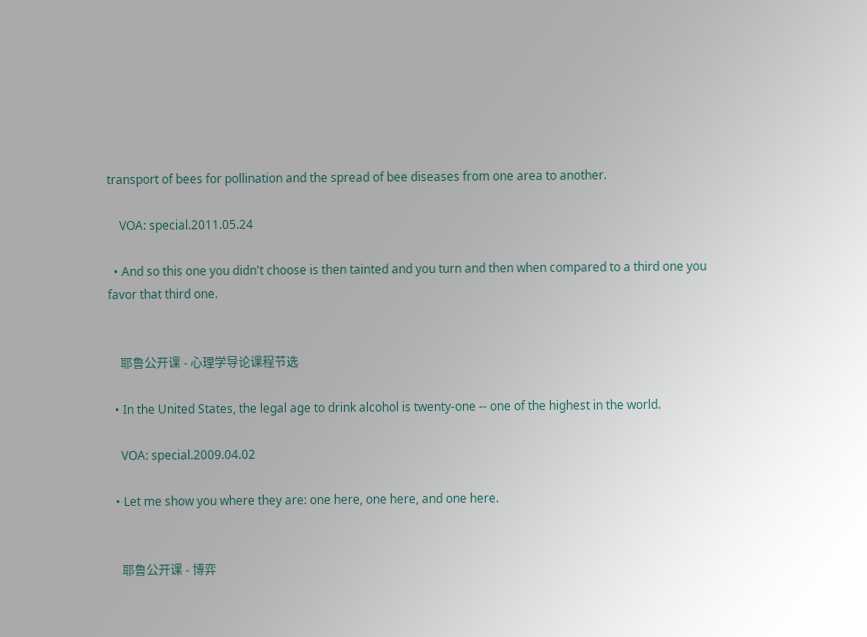transport of bees for pollination and the spread of bee diseases from one area to another.

    VOA: special.2011.05.24

  • And so this one you didn't choose is then tainted and you turn and then when compared to a third one you favor that third one.


    耶鲁公开课 - 心理学导论课程节选

  • In the United States, the legal age to drink alcohol is twenty-one -- one of the highest in the world.

    VOA: special.2009.04.02

  • Let me show you where they are: one here, one here, and one here.


    耶鲁公开课 - 博弈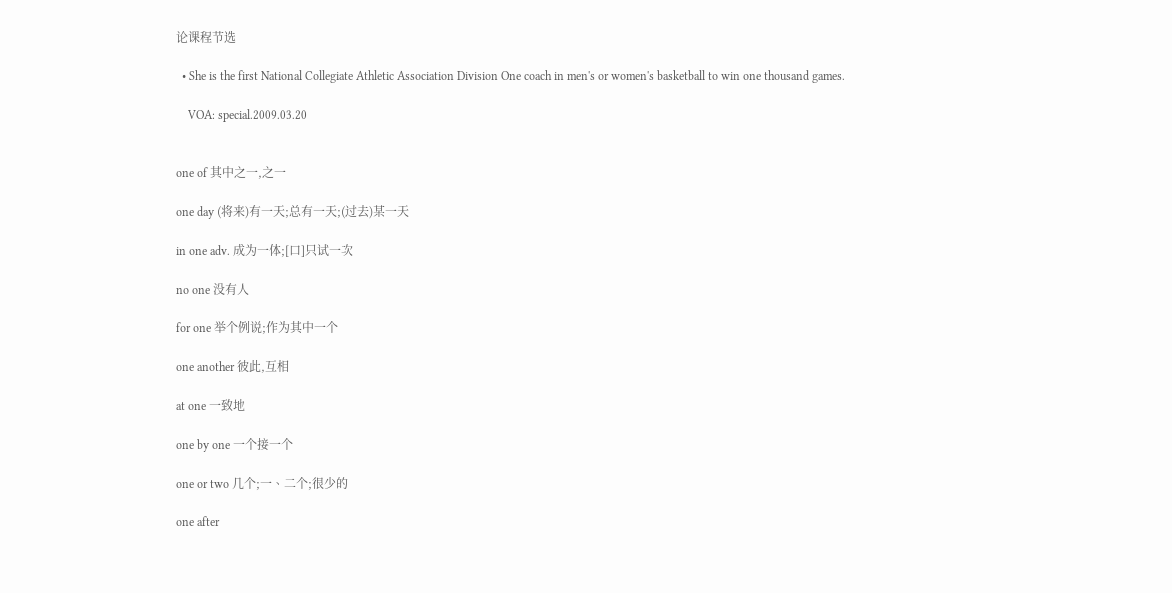论课程节选

  • She is the first National Collegiate Athletic Association Division One coach in men's or women's basketball to win one thousand games.

    VOA: special.2009.03.20


one of 其中之一,之一

one day (将来)有一天;总有一天;(过去)某一天

in one adv. 成为一体;[口]只试一次

no one 没有人

for one 举个例说;作为其中一个

one another 彼此,互相

at one 一致地

one by one 一个接一个

one or two 几个;一、二个;很少的

one after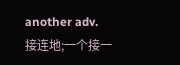another adv. 接连地;一个接一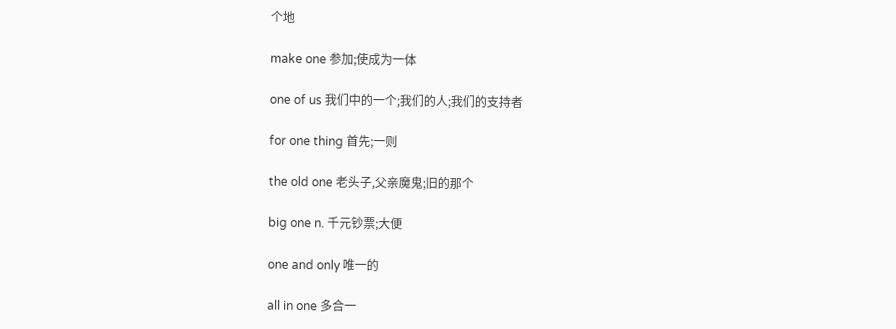个地

make one 参加;使成为一体

one of us 我们中的一个;我们的人;我们的支持者

for one thing 首先;一则

the old one 老头子,父亲魔鬼;旧的那个

big one n. 千元钞票;大便

one and only 唯一的

all in one 多合一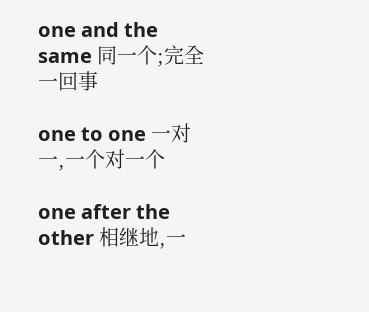one and the same 同一个;完全一回事

one to one 一对一,一个对一个

one after the other 相继地,一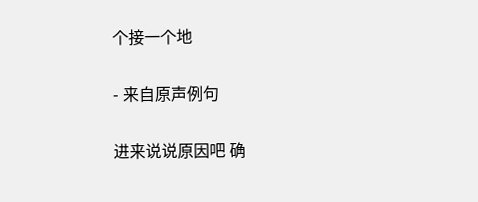个接一个地

- 来自原声例句

进来说说原因吧 确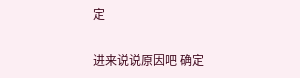定

进来说说原因吧 确定